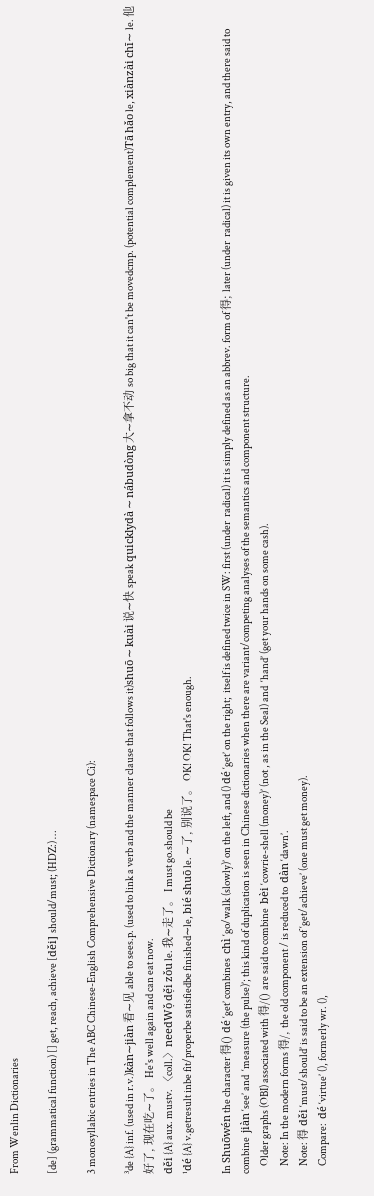From Wenlin Dictionaries

[de] (grammatical function) [] get, reach, achieve [děi] should/must; (HDZ:) …

3 monosyllabic entries in The ABC Chinese-English Comprehensive Dictionary (namespace Ci):

³de {A} inf. (used in r.v.)kàn∼jiàn 看∼见 able to sees.p. (used to link a verb and the manner clause that follows it)shuō ∼ kuài 说∼快 speak quicklydà ∼ nábudòng 大∼拿不动 so big that it can't be movedcmp. (potential complement)Tā hǎo le, xiànzài chī∼ le. 他好了, 现在吃∼了。 He's well again and can eat now.
děi {A} aux. mustv. 〈coll.〉needWọ̌ dẹ̌i zǒu le. 我∼走了。 I must go.should be
¹dé {A} v.getresult inbe fit/properbe satisfiedbe finished∼le, bié shuō le. ∼了, 别说了。 OK! OK! That's enough.

In Shuōwén the character 得() dé ‘get’ combines  chì ‘go/walk (slowly)’ on the left, and () dé ‘get’ on the right;  itself is defined twice in SW: first (under  radical) it is simply defined as an abbrev. form of 得; later (under  radical) it is given its own entry, and there said to combine  jiàn ‘see’ and  ‘measure (the pulse)’; this kind of duplication is seen in Chinese dictionaries when there are variant/competing analyses of the semantics and component structure.
    Older graphs (OBI) associated with 得/() are said to combine  bèi ‘cowrie-shell (money)’ (not , as in the Seal) and  ‘hand’ (get your hands on some cash).
    Note: In the modern forms 得/, the old component / is reduced to  dàn ‘dawn’.
    Note: 得 děi ‘must/should’ is said to be an extension of ‘get/achieve’ (one must get money).
    Compare:  dé ‘virtue’ (), formerly wr. (),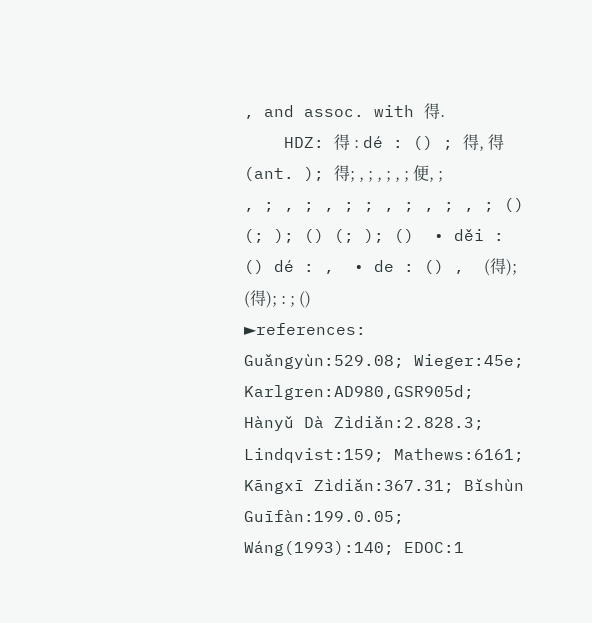, and assoc. with 得.
    HDZ: 得 : dé : () ; 得, 得 (ant. ); 得; , ; , ; , ; 便, ; , ; , ; , ; ; , ; , ; , ; () (; ); () (; ); ()  • děi : () dé : ,  • de : () ,  (得); (得); : ; ()
►references: Guǎngyùn:529.08; Wieger:45e; Karlgren:AD980,GSR905d; Hànyǔ Dà Zìdiǎn:2.828.3; Lindqvist:159; Mathews:6161; Kāngxī Zìdiǎn:367.31; Bǐshùn Guīfàn:199.0.05; Wáng(1993):140; EDOC:1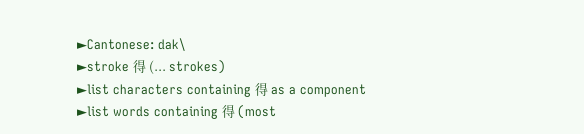►Cantonese: dak\
►stroke 得 (... strokes)
►list characters containing 得 as a component
►list words containing 得 (most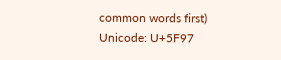common words first)
Unicode: U+5F97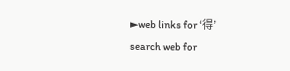►web links for ‘得’
search web for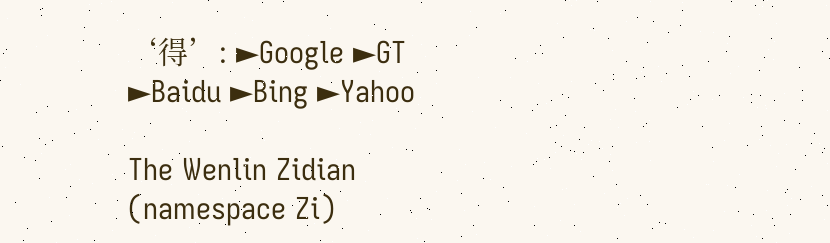‘得’: ►Google ►GT ►Baidu ►Bing ►Yahoo

The Wenlin Zidian (namespace Zi)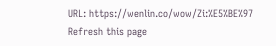URL: https://wenlin.co/wow/Zi:%E5%BE%97
Refresh this page